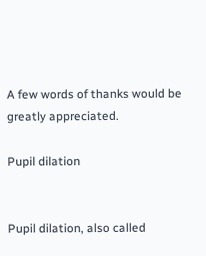A few words of thanks would be greatly appreciated.

Pupil dilation


Pupil dilation, also called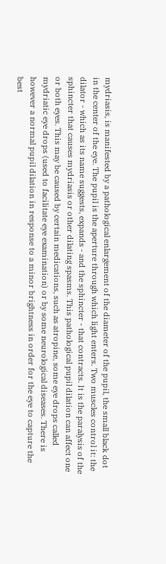mydriasis, is manifested by a pathological enlargement of the diameter of the pupil, the small black dot in the center of the eye. The pupil is the aperture through which light enters. Two muscles control it: the dilator - which as its name suggests, expands - and the sphincter - that contracts. It is the paralysis of the sphincter that causes mydriasis or other dilating spasms. This pathological pupil dilation can affect one or both eyes. This may be caused by certain medications, such as atropine, some eye drops called mydriatic eye drops (used to facilitate eye examination) or by some neurological diseases. There is however a normal pupil dilation in response to a minor brightness in order for the eye to capture the best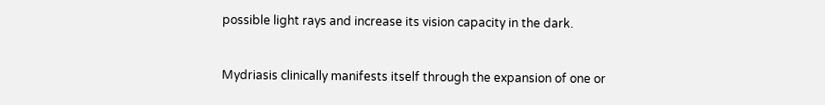possible light rays and increase its vision capacity in the dark.


Mydriasis clinically manifests itself through the expansion of one or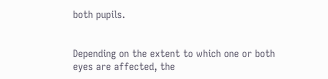both pupils.


Depending on the extent to which one or both eyes are affected, the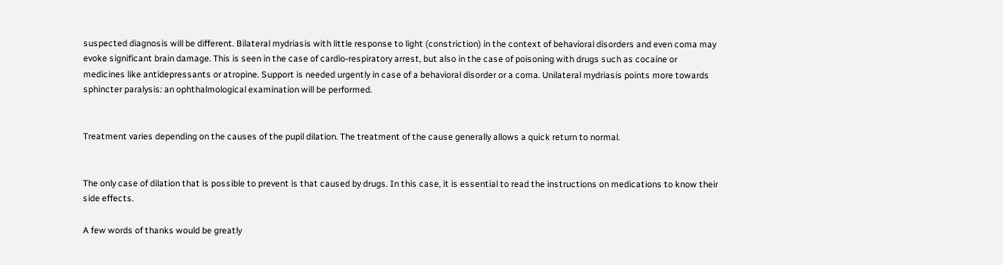suspected diagnosis will be different. Bilateral mydriasis with little response to light (constriction) in the context of behavioral disorders and even coma may evoke significant brain damage. This is seen in the case of cardio-respiratory arrest, but also in the case of poisoning with drugs such as cocaine or medicines like antidepressants or atropine. Support is needed urgently in case of a behavioral disorder or a coma. Unilateral mydriasis points more towards sphincter paralysis: an ophthalmological examination will be performed.


Treatment varies depending on the causes of the pupil dilation. The treatment of the cause generally allows a quick return to normal.


The only case of dilation that is possible to prevent is that caused by drugs. In this case, it is essential to read the instructions on medications to know their side effects.

A few words of thanks would be greatly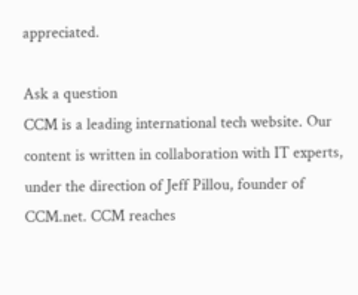appreciated.

Ask a question
CCM is a leading international tech website. Our content is written in collaboration with IT experts, under the direction of Jeff Pillou, founder of CCM.net. CCM reaches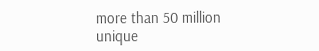more than 50 million unique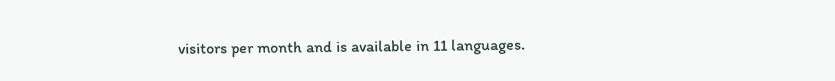visitors per month and is available in 11 languages.